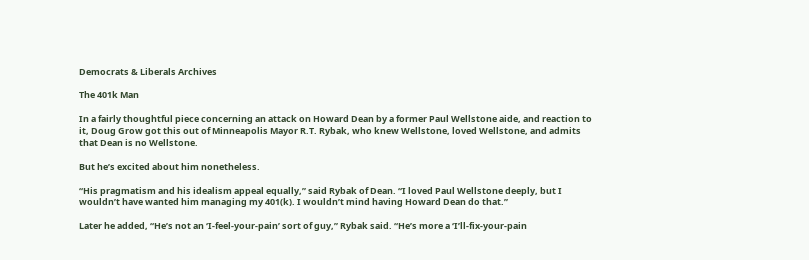Democrats & Liberals Archives

The 401k Man

In a fairly thoughtful piece concerning an attack on Howard Dean by a former Paul Wellstone aide, and reaction to it, Doug Grow got this out of Minneapolis Mayor R.T. Rybak, who knew Wellstone, loved Wellstone, and admits that Dean is no Wellstone.

But he’s excited about him nonetheless.

“His pragmatism and his idealism appeal equally,” said Rybak of Dean. “I loved Paul Wellstone deeply, but I wouldn’t have wanted him managing my 401(k). I wouldn’t mind having Howard Dean do that.”

Later he added, “He’s not an ‘I-feel-your-pain’ sort of guy,” Rybak said. “He’s more a ‘I’ll-fix-your-pain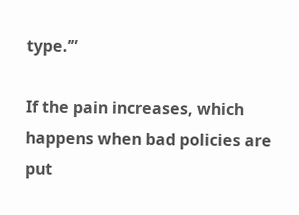type.’”

If the pain increases, which happens when bad policies are put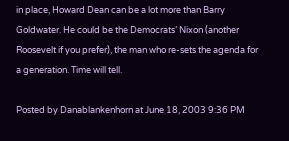in place, Howard Dean can be a lot more than Barry Goldwater. He could be the Democrats’ Nixon (another Roosevelt if you prefer), the man who re-sets the agenda for a generation. Time will tell.

Posted by Danablankenhorn at June 18, 2003 9:36 PM